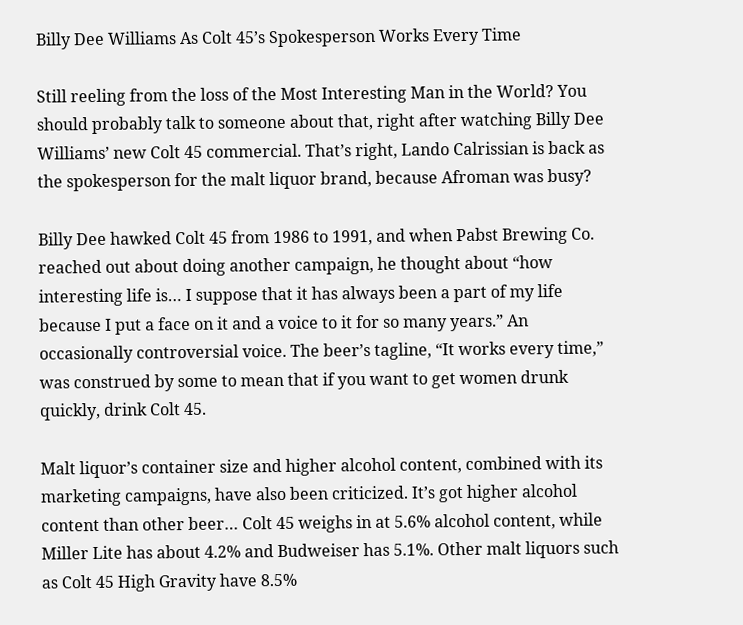Billy Dee Williams As Colt 45’s Spokesperson Works Every Time

Still reeling from the loss of the Most Interesting Man in the World? You should probably talk to someone about that, right after watching Billy Dee Williams’ new Colt 45 commercial. That’s right, Lando Calrissian is back as the spokesperson for the malt liquor brand, because Afroman was busy?

Billy Dee hawked Colt 45 from 1986 to 1991, and when Pabst Brewing Co. reached out about doing another campaign, he thought about “how interesting life is… I suppose that it has always been a part of my life because I put a face on it and a voice to it for so many years.” An occasionally controversial voice. The beer’s tagline, “It works every time,” was construed by some to mean that if you want to get women drunk quickly, drink Colt 45.

Malt liquor’s container size and higher alcohol content, combined with its marketing campaigns, have also been criticized. It’s got higher alcohol content than other beer… Colt 45 weighs in at 5.6% alcohol content, while Miller Lite has about 4.2% and Budweiser has 5.1%. Other malt liquors such as Colt 45 High Gravity have 8.5%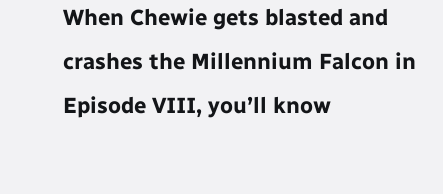When Chewie gets blasted and crashes the Millennium Falcon in Episode VIII, you’ll know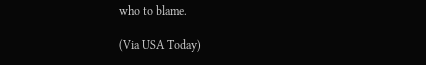who to blame.

(Via USA Today)